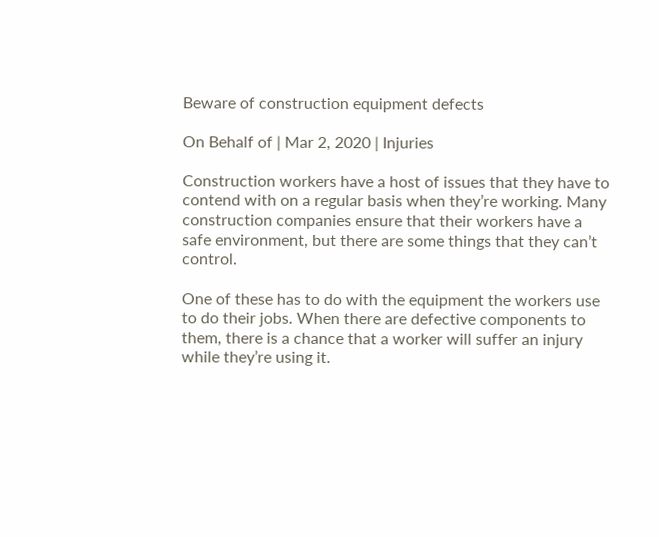Beware of construction equipment defects

On Behalf of | Mar 2, 2020 | Injuries

Construction workers have a host of issues that they have to contend with on a regular basis when they’re working. Many construction companies ensure that their workers have a safe environment, but there are some things that they can’t control.

One of these has to do with the equipment the workers use to do their jobs. When there are defective components to them, there is a chance that a worker will suffer an injury while they’re using it.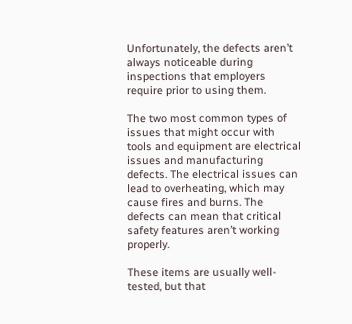Unfortunately, the defects aren’t always noticeable during inspections that employers require prior to using them.

The two most common types of issues that might occur with tools and equipment are electrical issues and manufacturing defects. The electrical issues can lead to overheating, which may cause fires and burns. The defects can mean that critical safety features aren’t working properly.

These items are usually well-tested, but that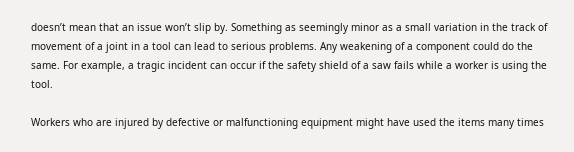doesn’t mean that an issue won’t slip by. Something as seemingly minor as a small variation in the track of movement of a joint in a tool can lead to serious problems. Any weakening of a component could do the same. For example, a tragic incident can occur if the safety shield of a saw fails while a worker is using the tool.

Workers who are injured by defective or malfunctioning equipment might have used the items many times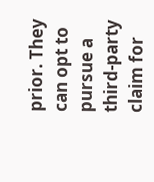prior. They can opt to pursue a third-party claim for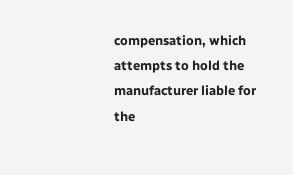compensation, which attempts to hold the manufacturer liable for the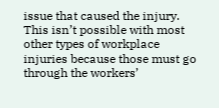issue that caused the injury. This isn’t possible with most other types of workplace injuries because those must go through the workers’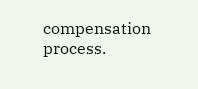compensation process.